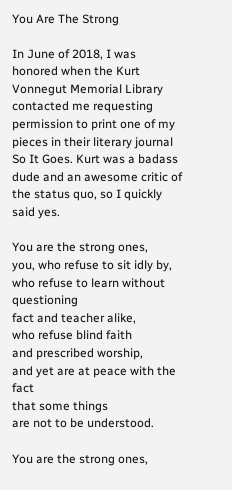You Are The Strong

In June of 2018, I was honored when the Kurt Vonnegut Memorial Library contacted me requesting permission to print one of my pieces in their literary journal So It Goes. Kurt was a badass dude and an awesome critic of the status quo, so I quickly said yes.

You are the strong ones,
you, who refuse to sit idly by,
who refuse to learn without questioning
fact and teacher alike,
who refuse blind faith
and prescribed worship,
and yet are at peace with the fact
that some things
are not to be understood.

You are the strong ones,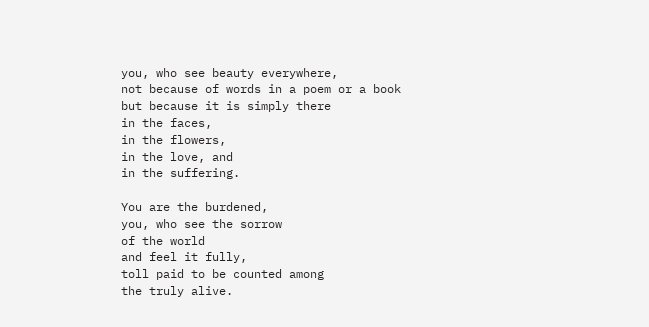you, who see beauty everywhere,
not because of words in a poem or a book
but because it is simply there
in the faces,
in the flowers,
in the love, and
in the suffering.

You are the burdened,
you, who see the sorrow
of the world
and feel it fully,
toll paid to be counted among
the truly alive.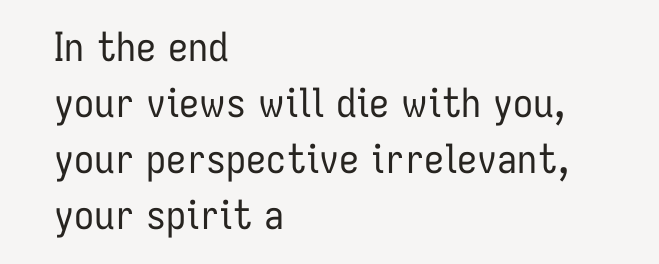In the end
your views will die with you,
your perspective irrelevant,
your spirit a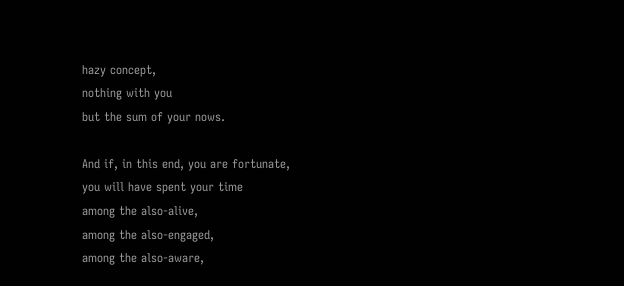hazy concept,
nothing with you
but the sum of your nows.

And if, in this end, you are fortunate,
you will have spent your time
among the also-alive,
among the also-engaged,
among the also-aware,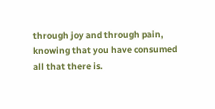through joy and through pain,
knowing that you have consumed
all that there is.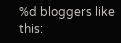%d bloggers like this: